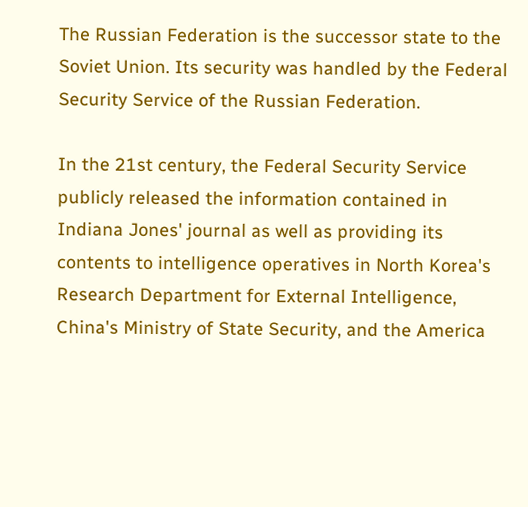The Russian Federation is the successor state to the Soviet Union. Its security was handled by the Federal Security Service of the Russian Federation.

In the 21st century, the Federal Security Service publicly released the information contained in Indiana Jones' journal as well as providing its contents to intelligence operatives in North Korea's Research Department for External Intelligence, China's Ministry of State Security, and the America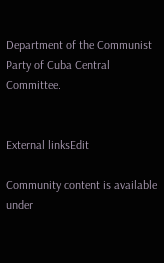Department of the Communist Party of Cuba Central Committee.


External linksEdit

Community content is available under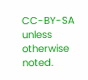CC-BY-SA unless otherwise noted.